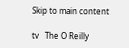Skip to main content

tv   The O Reilly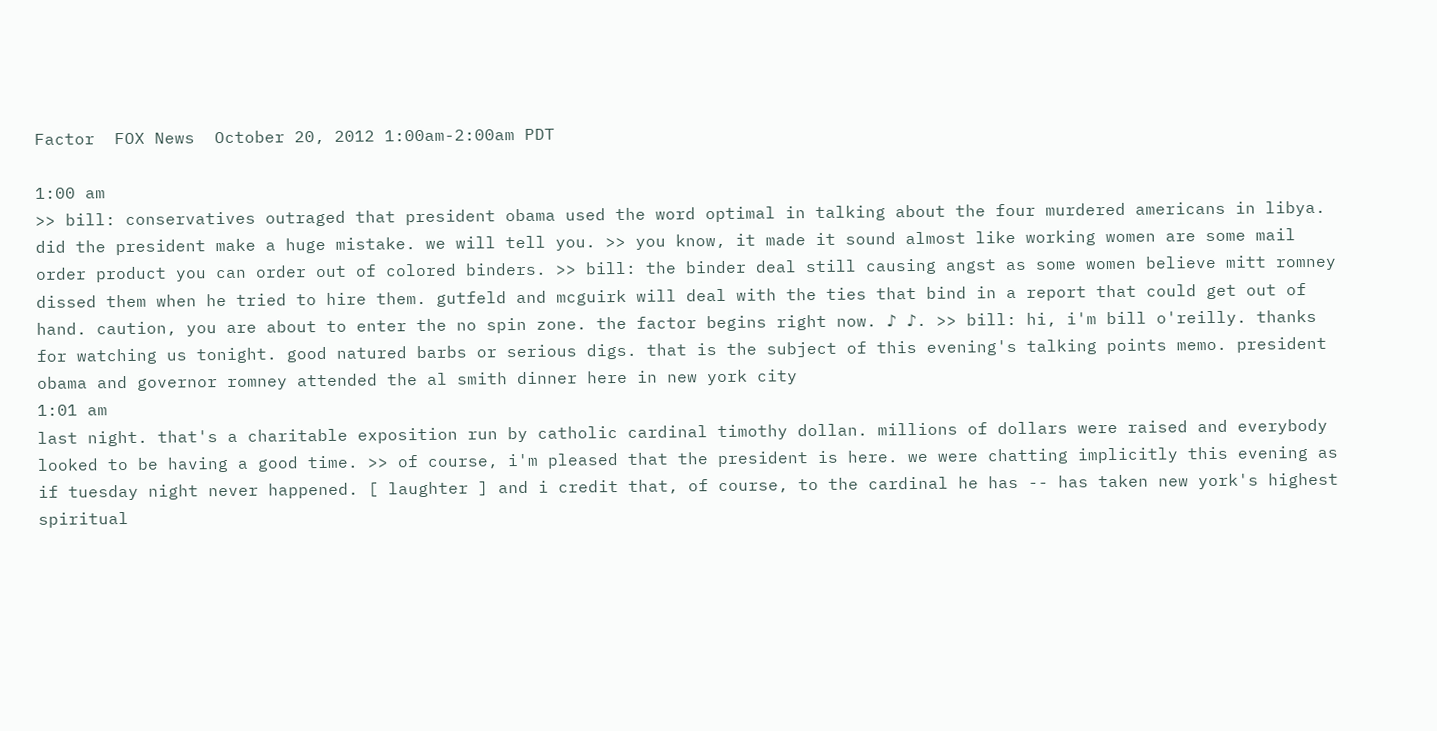Factor  FOX News  October 20, 2012 1:00am-2:00am PDT

1:00 am
>> bill: conservatives outraged that president obama used the word optimal in talking about the four murdered americans in libya. did the president make a huge mistake. we will tell you. >> you know, it made it sound almost like working women are some mail order product you can order out of colored binders. >> bill: the binder deal still causing angst as some women believe mitt romney dissed them when he tried to hire them. gutfeld and mcguirk will deal with the ties that bind in a report that could get out of hand. caution, you are about to enter the no spin zone. the factor begins right now. ♪ ♪. >> bill: hi, i'm bill o'reilly. thanks for watching us tonight. good natured barbs or serious digs. that is the subject of this evening's talking points memo. president obama and governor romney attended the al smith dinner here in new york city
1:01 am
last night. that's a charitable exposition run by catholic cardinal timothy dollan. millions of dollars were raised and everybody looked to be having a good time. >> of course, i'm pleased that the president is here. we were chatting implicitly this evening as if tuesday night never happened. [ laughter ] and i credit that, of course, to the cardinal he has -- has taken new york's highest spiritual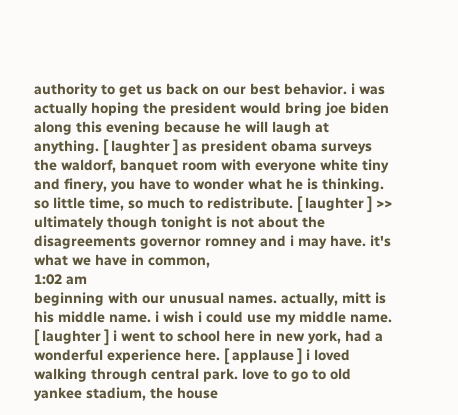authority to get us back on our best behavior. i was actually hoping the president would bring joe biden along this evening because he will laugh at anything. [ laughter ] as president obama surveys the waldorf, banquet room with everyone white tiny and finery, you have to wonder what he is thinking. so little time, so much to redistribute. [ laughter ] >> ultimately though tonight is not about the disagreements governor romney and i may have. it's what we have in common,
1:02 am
beginning with our unusual names. actually, mitt is his middle name. i wish i could use my middle name. [ laughter ] i went to school here in new york, had a wonderful experience here. [ applause ] i loved walking through central park. love to go to old yankee stadium, the house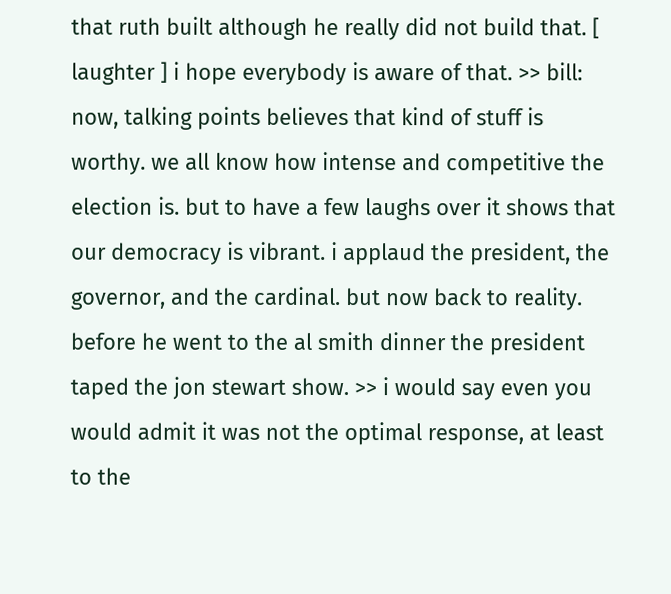that ruth built although he really did not build that. [ laughter ] i hope everybody is aware of that. >> bill: now, talking points believes that kind of stuff is worthy. we all know how intense and competitive the election is. but to have a few laughs over it shows that our democracy is vibrant. i applaud the president, the governor, and the cardinal. but now back to reality. before he went to the al smith dinner the president taped the jon stewart show. >> i would say even you would admit it was not the optimal response, at least to the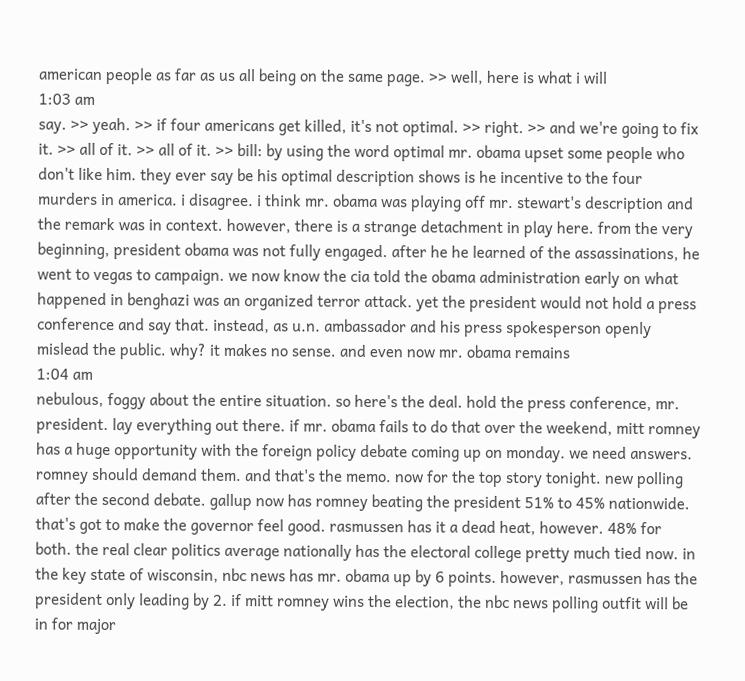american people as far as us all being on the same page. >> well, here is what i will
1:03 am
say. >> yeah. >> if four americans get killed, it's not optimal. >> right. >> and we're going to fix it. >> all of it. >> all of it. >> bill: by using the word optimal mr. obama upset some people who don't like him. they ever say be his optimal description shows is he incentive to the four murders in america. i disagree. i think mr. obama was playing off mr. stewart's description and the remark was in context. however, there is a strange detachment in play here. from the very beginning, president obama was not fully engaged. after he he learned of the assassinations, he went to vegas to campaign. we now know the cia told the obama administration early on what happened in benghazi was an organized terror attack. yet the president would not hold a press conference and say that. instead, as u.n. ambassador and his press spokesperson openly mislead the public. why? it makes no sense. and even now mr. obama remains
1:04 am
nebulous, foggy about the entire situation. so here's the deal. hold the press conference, mr. president. lay everything out there. if mr. obama fails to do that over the weekend, mitt romney has a huge opportunity with the foreign policy debate coming up on monday. we need answers. romney should demand them. and that's the memo. now for the top story tonight. new polling after the second debate. gallup now has romney beating the president 51% to 45% nationwide. that's got to make the governor feel good. rasmussen has it a dead heat, however. 48% for both. the real clear politics average nationally has the electoral college pretty much tied now. in the key state of wisconsin, nbc news has mr. obama up by 6 points. however, rasmussen has the president only leading by 2. if mitt romney wins the election, the nbc news polling outfit will be in for major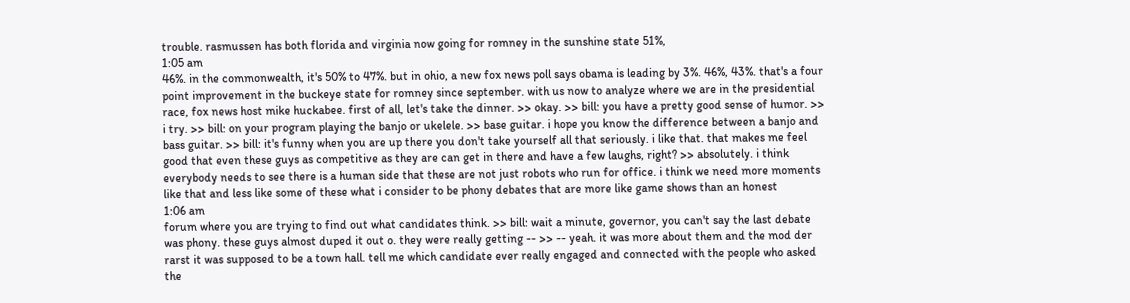trouble. rasmussen has both florida and virginia now going for romney in the sunshine state 51%,
1:05 am
46%. in the commonwealth, it's 50% to 47%. but in ohio, a new fox news poll says obama is leading by 3%. 46%, 43%. that's a four point improvement in the buckeye state for romney since september. with us now to analyze where we are in the presidential race, fox news host mike huckabee. first of all, let's take the dinner. >> okay. >> bill: you have a pretty good sense of humor. >> i try. >> bill: on your program playing the banjo or ukelele. >> base guitar. i hope you know the difference between a banjo and bass guitar. >> bill: it's funny when you are up there you don't take yourself all that seriously. i like that. that makes me feel good that even these guys as competitive as they are can get in there and have a few laughs, right? >> absolutely. i think everybody needs to see there is a human side that these are not just robots who run for office. i think we need more moments like that and less like some of these what i consider to be phony debates that are more like game shows than an honest
1:06 am
forum where you are trying to find out what candidates think. >> bill: wait a minute, governor, you can't say the last debate was phony. these guys almost duped it out o. they were really getting -- >> -- yeah. it was more about them and the mod der rarst it was supposed to be a town hall. tell me which candidate ever really engaged and connected with the people who asked the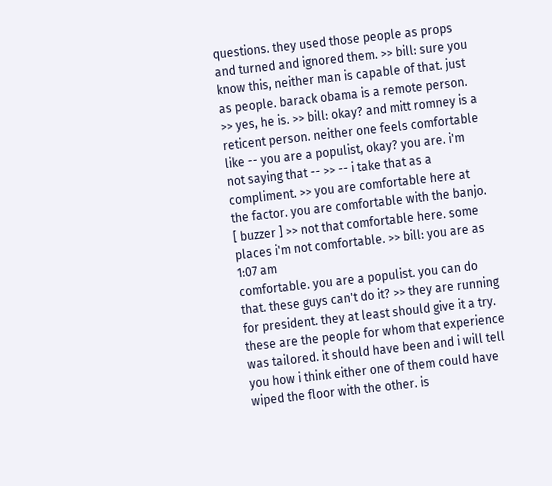questions. they used those people as props and turned and ignored them. >> bill: sure you know this, neither man is capable of that. just as people. barack obama is a remote person. >> yes, he is. >> bill: okay? and mitt romney is a reticent person. neither one feels comfortable like -- you are a populist, okay? you are. i'm not saying that -- >> -- i take that as a compliment. >> you are comfortable here at the factor. you are comfortable with the banjo. [ buzzer ] >> not that comfortable here. some places i'm not comfortable. >> bill: you are as
1:07 am
comfortable. you are a populist. you can do that. these guys can't do it? >> they are running for president. they at least should give it a try. these are the people for whom that experience was tailored. it should have been and i will tell you how i think either one of them could have wiped the floor with the other. is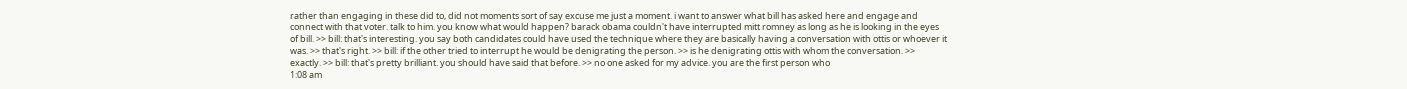rather than engaging in these did to, did not moments sort of say excuse me just a moment. i want to answer what bill has asked here and engage and connect with that voter. talk to him. you know what would happen? barack obama couldn't have interrupted mitt romney as long as he is looking in the eyes of bill. >> bill: that's interesting. you say both candidates could have used the technique where they are basically having a conversation with ottis or whoever it was. >> that's right. >> bill: if the other tried to interrupt he would be denigrating the person. >> is he denigrating ottis with whom the conversation. >> exactly. >> bill: that's pretty brilliant. you should have said that before. >> no one asked for my advice. you are the first person who
1:08 am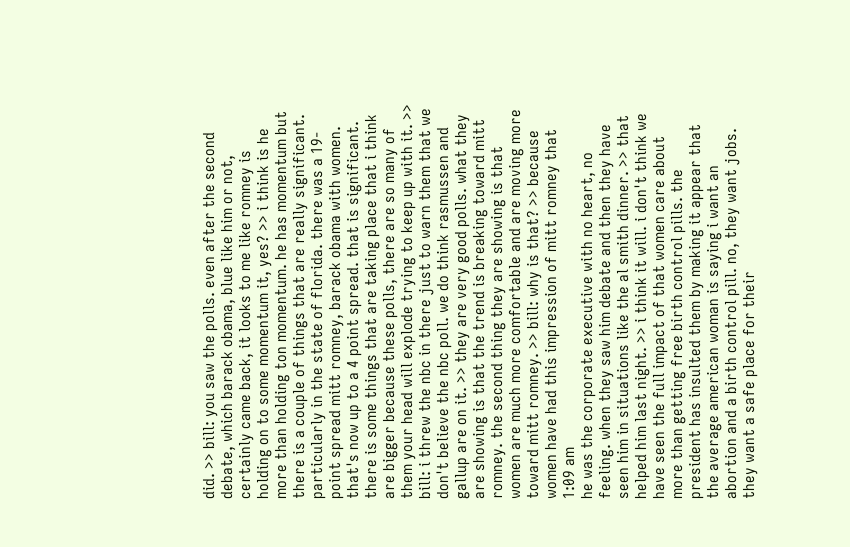did. >> bill: you saw the polls. even after the second debate, which barack obama, blue like him or not, certainly came back, it looks to me like romney is holding on to some momentum it, yes? >> i think is he more than holding ton momentum. he has momentum but there is a couple of things that are really significant. particularly in the state of florida. there was a 19-point spread mitt romney, barack obama with women. that's now up to a 4 point spread. that is significant. there is some things that are taking place that i think are bigger because these polls, there are so many of them your head will explode trying to keep up with it. >> bill: i threw the nbc in there just to warn them that we don't believe the nbc poll. we do think rasmussen and gallup are on it. >> they are very good polls. what they are showing is that the trend is breaking toward mitt romney. the second thing they are showing is that women are much more comfortable and are moving more toward mitt romney. >> bill: why is that? >> because women have had this impression of mitt romney that
1:09 am
he was the corporate executive with no heart, no feeling. when they saw him debate and then they have seen him in situations like the al smith dinner. >> that helped him last night. >> i think it will. i don't think we have seen the full impact of that women care about more than getting free birth control pills. the president has insulted them by making it appear that the average american woman is saying i want an abortion and a birth control pill. no, they want jobs. they want a safe place for their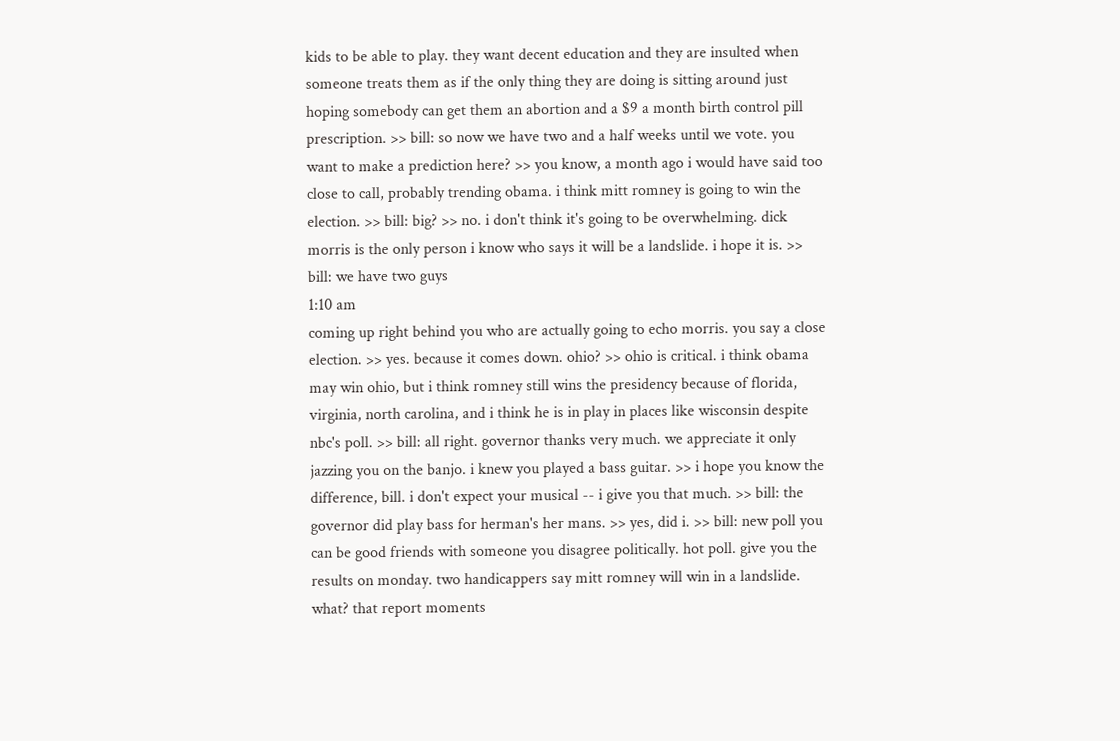kids to be able to play. they want decent education and they are insulted when someone treats them as if the only thing they are doing is sitting around just hoping somebody can get them an abortion and a $9 a month birth control pill prescription. >> bill: so now we have two and a half weeks until we vote. you want to make a prediction here? >> you know, a month ago i would have said too close to call, probably trending obama. i think mitt romney is going to win the election. >> bill: big? >> no. i don't think it's going to be overwhelming. dick morris is the only person i know who says it will be a landslide. i hope it is. >> bill: we have two guys
1:10 am
coming up right behind you who are actually going to echo morris. you say a close election. >> yes. because it comes down. ohio? >> ohio is critical. i think obama may win ohio, but i think romney still wins the presidency because of florida, virginia, north carolina, and i think he is in play in places like wisconsin despite nbc's poll. >> bill: all right. governor thanks very much. we appreciate it only jazzing you on the banjo. i knew you played a bass guitar. >> i hope you know the difference, bill. i don't expect your musical -- i give you that much. >> bill: the governor did play bass for herman's her mans. >> yes, did i. >> bill: new poll you can be good friends with someone you disagree politically. hot poll. give you the results on monday. two handicappers say mitt romney will win in a landslide. what? that report moments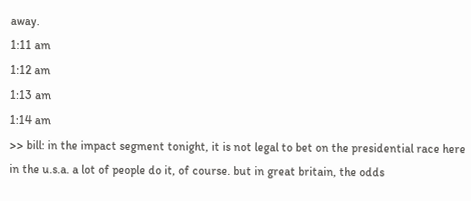away.
1:11 am
1:12 am
1:13 am
1:14 am
>> bill: in the impact segment tonight, it is not legal to bet on the presidential race here in the u.s.a. a lot of people do it, of course. but in great britain, the odds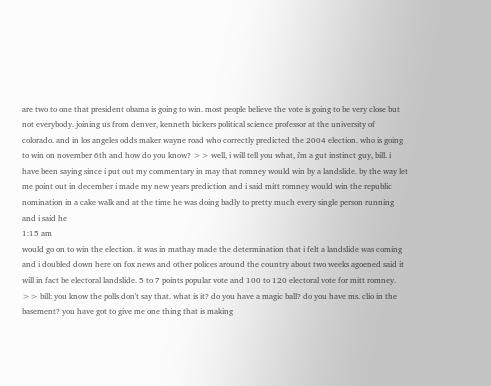are two to one that president obama is going to win. most people believe the vote is going to be very close but not everybody. joining us from denver, kenneth bickers political science professor at the university of colorado. and in los angeles odds maker wayne road who correctly predicted the 2004 election. who is going to win on november 6th and how do you know? >> well, i will tell you what, i'm a gut instinct guy, bill. i have been saying since i put out my commentary in may that romney would win by a landslide. by the way let me point out in december i made my new years prediction and i said mitt romney would win the republic nomination in a cake walk and at the time he was doing badly to pretty much every single person running and i said he
1:15 am
would go on to win the election. it was in mathay made the determination that i felt a landslide was coming and i doubled down here on fox news and other polices around the country about two weeks agoened said it will in fact be electoral landslide. 5 to 7 points popular vote and 100 to 120 electoral vote for mitt romney. >> bill: you know the polls don't say that. what is it? do you have a magic ball? do you have ms. clio in the basement? you have got to give me one thing that is making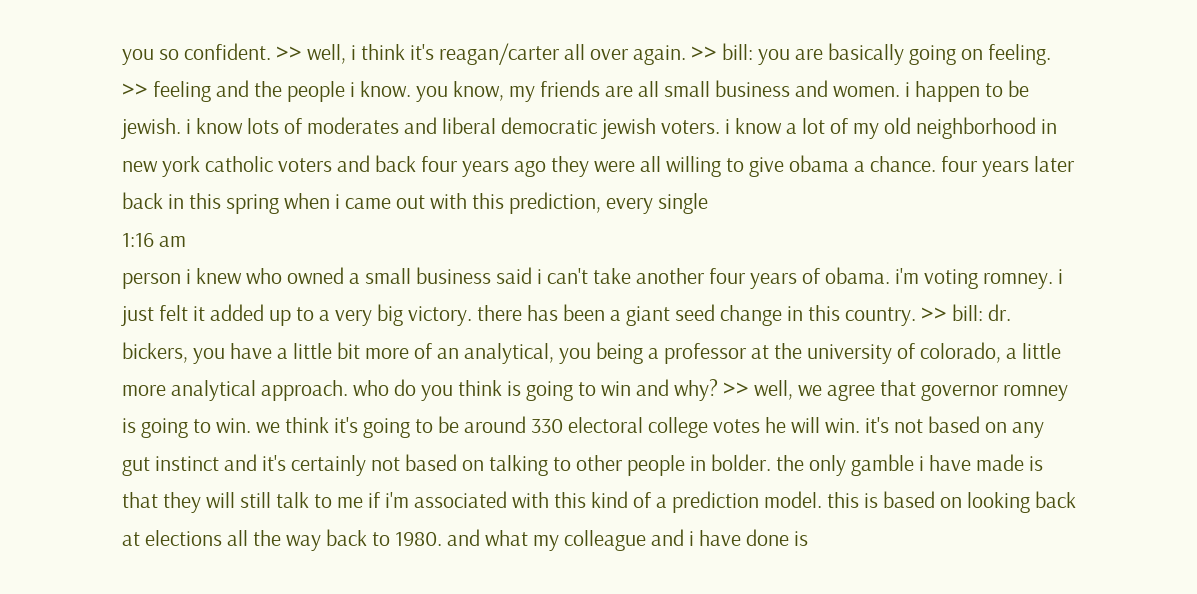you so confident. >> well, i think it's reagan/carter all over again. >> bill: you are basically going on feeling. >> feeling and the people i know. you know, my friends are all small business and women. i happen to be jewish. i know lots of moderates and liberal democratic jewish voters. i know a lot of my old neighborhood in new york catholic voters and back four years ago they were all willing to give obama a chance. four years later back in this spring when i came out with this prediction, every single
1:16 am
person i knew who owned a small business said i can't take another four years of obama. i'm voting romney. i just felt it added up to a very big victory. there has been a giant seed change in this country. >> bill: dr. bickers, you have a little bit more of an analytical, you being a professor at the university of colorado, a little more analytical approach. who do you think is going to win and why? >> well, we agree that governor romney is going to win. we think it's going to be around 330 electoral college votes he will win. it's not based on any gut instinct and it's certainly not based on talking to other people in bolder. the only gamble i have made is that they will still talk to me if i'm associated with this kind of a prediction model. this is based on looking back at elections all the way back to 1980. and what my colleague and i have done is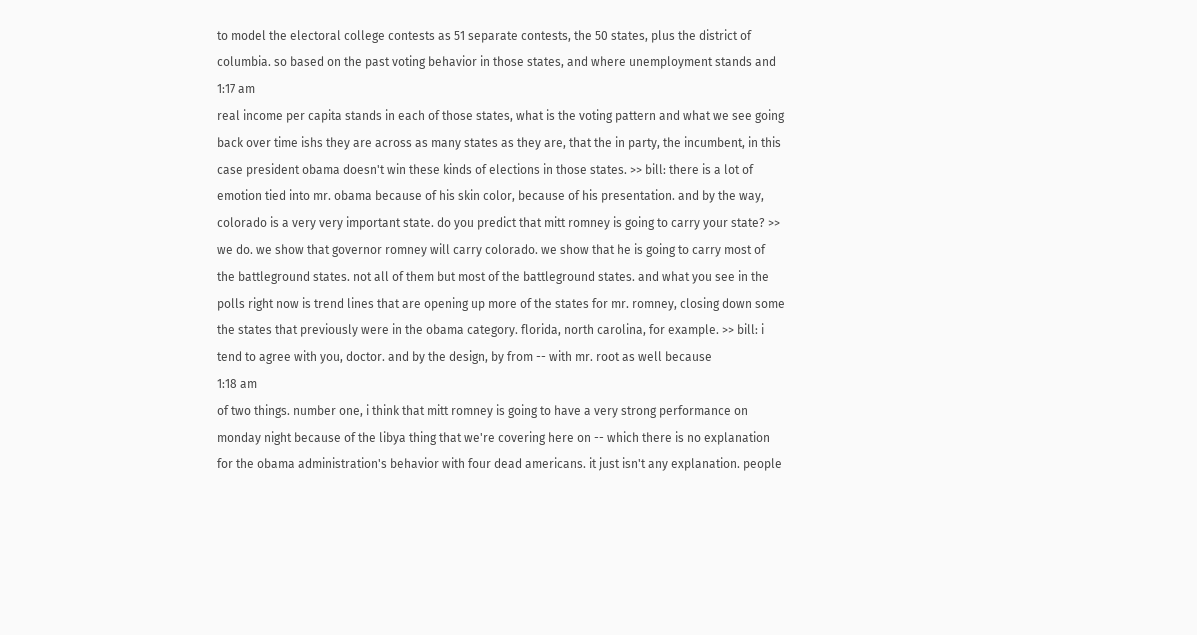to model the electoral college contests as 51 separate contests, the 50 states, plus the district of columbia. so based on the past voting behavior in those states, and where unemployment stands and
1:17 am
real income per capita stands in each of those states, what is the voting pattern and what we see going back over time ishs they are across as many states as they are, that the in party, the incumbent, in this case president obama doesn't win these kinds of elections in those states. >> bill: there is a lot of emotion tied into mr. obama because of his skin color, because of his presentation. and by the way, colorado is a very very important state. do you predict that mitt romney is going to carry your state? >> we do. we show that governor romney will carry colorado. we show that he is going to carry most of the battleground states. not all of them but most of the battleground states. and what you see in the polls right now is trend lines that are opening up more of the states for mr. romney, closing down some the states that previously were in the obama category. florida, north carolina, for example. >> bill: i tend to agree with you, doctor. and by the design, by from -- with mr. root as well because
1:18 am
of two things. number one, i think that mitt romney is going to have a very strong performance on monday night because of the libya thing that we're covering here on -- which there is no explanation for the obama administration's behavior with four dead americans. it just isn't any explanation. people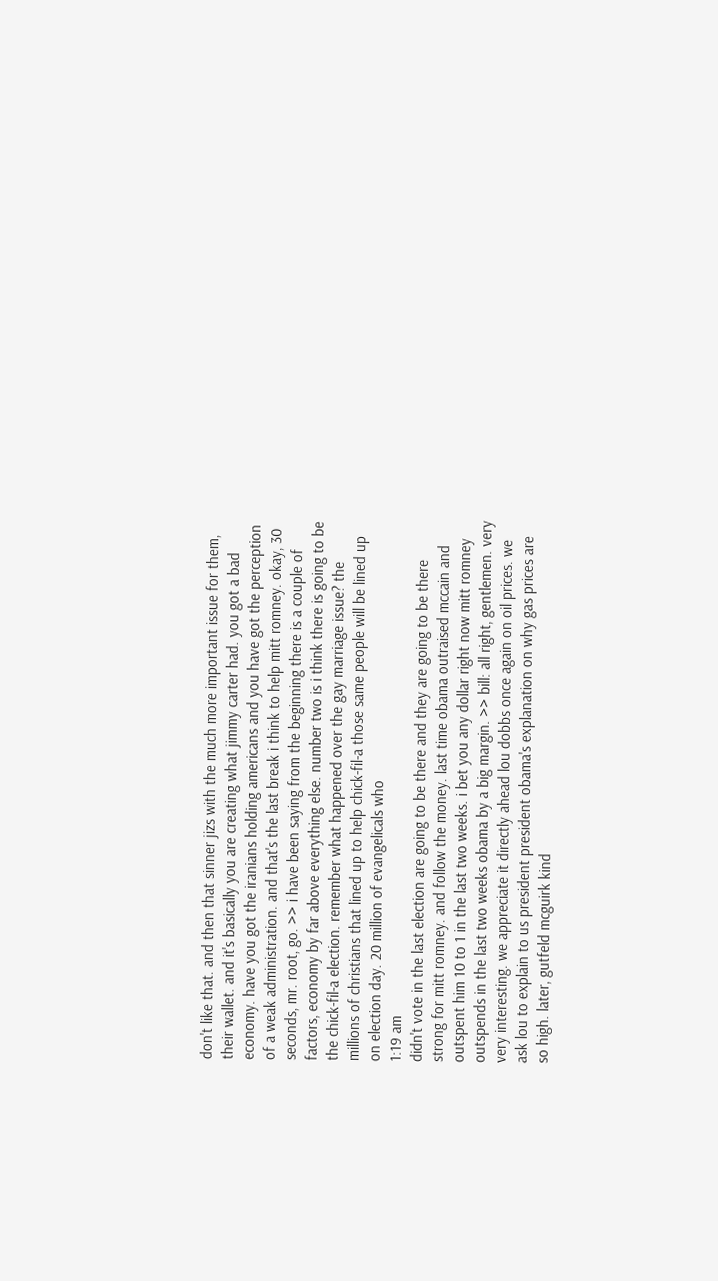don't like that. and then that sinner jizs with the much more important issue for them, their wallet. and it's basically you are creating what jimmy carter had. you got a bad economy. have you got the iranians holding americans and you have got the perception of a weak administration. and that's the last break i think to help mitt romney. okay, 30 seconds, mr. root, go. >> i have been saying from the beginning there is a couple of factors, economy by far above everything else. number two is i think there is going to be the chick-fil-a election. remember what happened over the gay marriage issue? the millions of christians that lined up to help chick-fil-a those same people will be lined up on election day. 20 million of evangelicals who
1:19 am
didn't vote in the last election are going to be there and they are going to be there strong for mitt romney. and follow the money. last time obama outraised mccain and outspent him 10 to 1 in the last two weeks. i bet you any dollar right now mitt romney outspends in the last two weeks obama by a big margin. >> bill: all right, gentlemen. very very interesting. we appreciate it directly ahead lou dobbs once again on oil prices. we ask lou to explain to us president president obama's explanation on why gas prices are so high. later, gutfeld mcguirk kind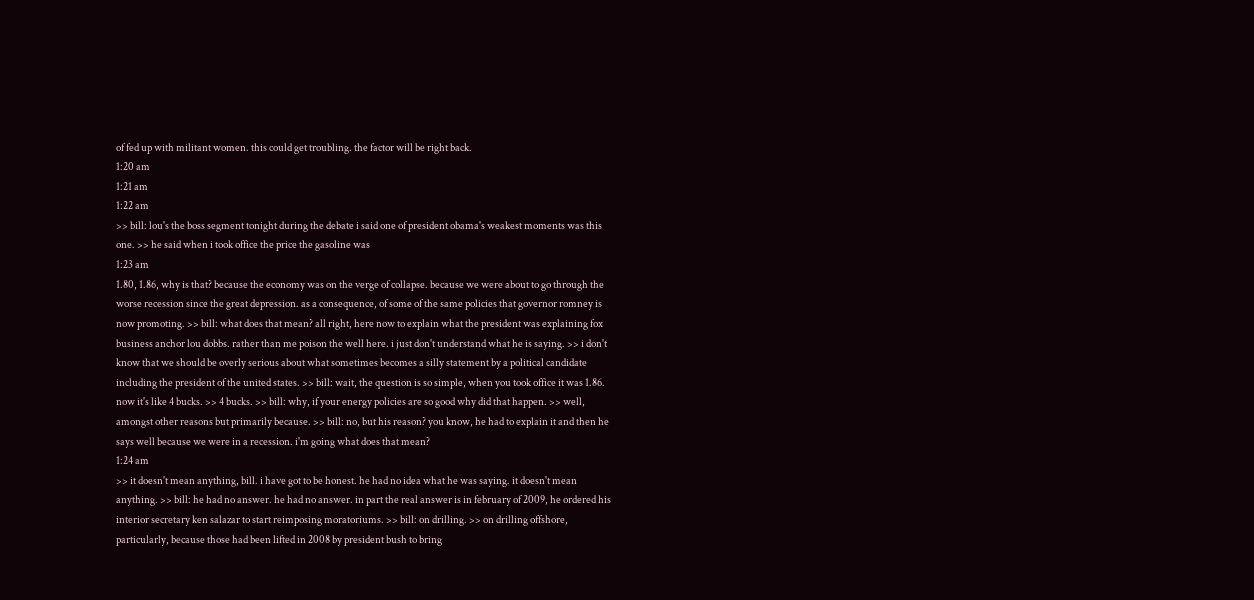of fed up with militant women. this could get troubling. the factor will be right back.
1:20 am
1:21 am
1:22 am
>> bill: lou's the boss segment tonight during the debate i said one of president obama's weakest moments was this one. >> he said when i took office the price the gasoline was
1:23 am
1.80, 1.86, why is that? because the economy was on the verge of collapse. because we were about to go through the worse recession since the great depression. as a consequence, of some of the same policies that governor romney is now promoting. >> bill: what does that mean? all right, here now to explain what the president was explaining fox business anchor lou dobbs. rather than me poison the well here. i just don't understand what he is saying. >> i don't know that we should be overly serious about what sometimes becomes a silly statement by a political candidate including the president of the united states. >> bill: wait, the question is so simple, when you took office it was 1.86. now it's like 4 bucks. >> 4 bucks. >> bill: why, if your energy policies are so good why did that happen. >> well, amongst other reasons but primarily because. >> bill: no, but his reason? you know, he had to explain it and then he says well because we were in a recession. i'm going what does that mean?
1:24 am
>> it doesn't mean anything, bill. i have got to be honest. he had no idea what he was saying. it doesn't mean anything. >> bill: he had no answer. he had no answer. in part the real answer is in february of 2009, he ordered his interior secretary ken salazar to start reimposing moratoriums. >> bill: on drilling. >> on drilling offshore, particularly, because those had been lifted in 2008 by president bush to bring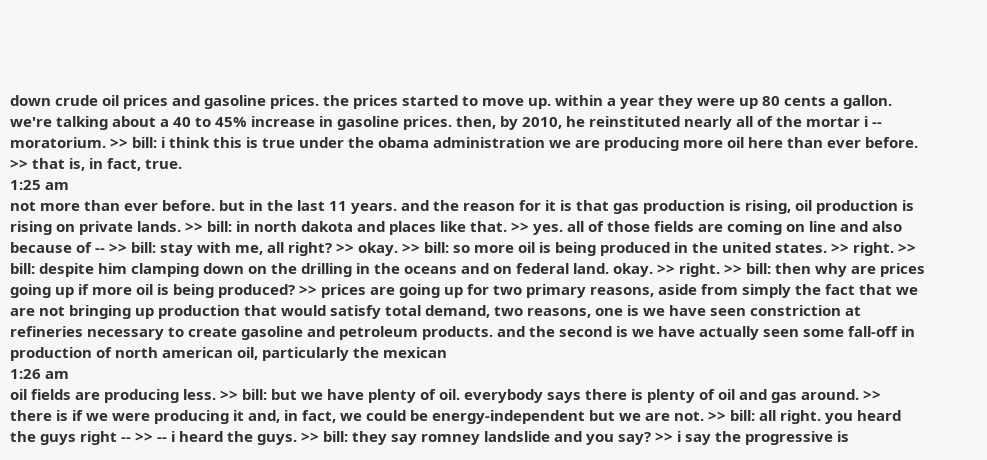down crude oil prices and gasoline prices. the prices started to move up. within a year they were up 80 cents a gallon. we're talking about a 40 to 45% increase in gasoline prices. then, by 2010, he reinstituted nearly all of the mortar i -- moratorium. >> bill: i think this is true under the obama administration we are producing more oil here than ever before. >> that is, in fact, true.
1:25 am
not more than ever before. but in the last 11 years. and the reason for it is that gas production is rising, oil production is rising on private lands. >> bill: in north dakota and places like that. >> yes. all of those fields are coming on line and also because of -- >> bill: stay with me, all right? >> okay. >> bill: so more oil is being produced in the united states. >> right. >> bill: despite him clamping down on the drilling in the oceans and on federal land. okay. >> right. >> bill: then why are prices going up if more oil is being produced? >> prices are going up for two primary reasons, aside from simply the fact that we are not bringing up production that would satisfy total demand, two reasons, one is we have seen constriction at refineries necessary to create gasoline and petroleum products. and the second is we have actually seen some fall-off in production of north american oil, particularly the mexican
1:26 am
oil fields are producing less. >> bill: but we have plenty of oil. everybody says there is plenty of oil and gas around. >> there is if we were producing it and, in fact, we could be energy-independent but we are not. >> bill: all right. you heard the guys right -- >> -- i heard the guys. >> bill: they say romney landslide and you say? >> i say the progressive is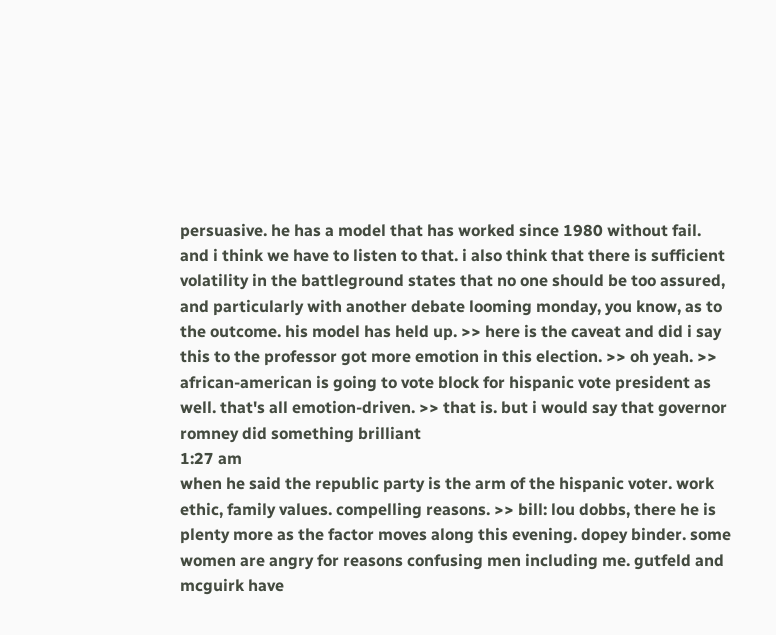persuasive. he has a model that has worked since 1980 without fail. and i think we have to listen to that. i also think that there is sufficient volatility in the battleground states that no one should be too assured, and particularly with another debate looming monday, you know, as to the outcome. his model has held up. >> here is the caveat and did i say this to the professor got more emotion in this election. >> oh yeah. >> african-american is going to vote block for hispanic vote president as well. that's all emotion-driven. >> that is. but i would say that governor romney did something brilliant
1:27 am
when he said the republic party is the arm of the hispanic voter. work ethic, family values. compelling reasons. >> bill: lou dobbs, there he is plenty more as the factor moves along this evening. dopey binder. some women are angry for reasons confusing men including me. gutfeld and mcguirk have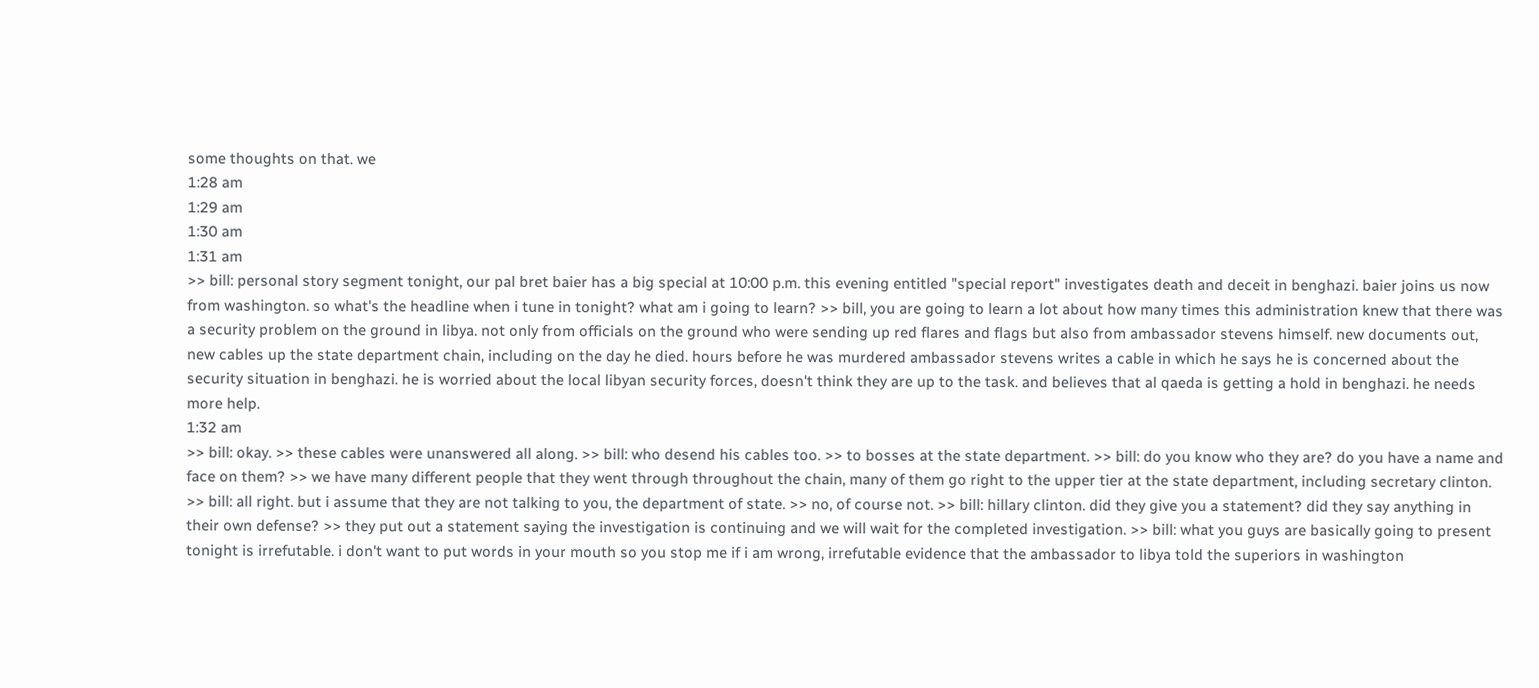some thoughts on that. we
1:28 am
1:29 am
1:30 am
1:31 am
>> bill: personal story segment tonight, our pal bret baier has a big special at 10:00 p.m. this evening entitled "special report" investigates death and deceit in benghazi. baier joins us now from washington. so what's the headline when i tune in tonight? what am i going to learn? >> bill, you are going to learn a lot about how many times this administration knew that there was a security problem on the ground in libya. not only from officials on the ground who were sending up red flares and flags but also from ambassador stevens himself. new documents out, new cables up the state department chain, including on the day he died. hours before he was murdered ambassador stevens writes a cable in which he says he is concerned about the security situation in benghazi. he is worried about the local libyan security forces, doesn't think they are up to the task. and believes that al qaeda is getting a hold in benghazi. he needs more help.
1:32 am
>> bill: okay. >> these cables were unanswered all along. >> bill: who desend his cables too. >> to bosses at the state department. >> bill: do you know who they are? do you have a name and face on them? >> we have many different people that they went through throughout the chain, many of them go right to the upper tier at the state department, including secretary clinton. >> bill: all right. but i assume that they are not talking to you, the department of state. >> no, of course not. >> bill: hillary clinton. did they give you a statement? did they say anything in their own defense? >> they put out a statement saying the investigation is continuing and we will wait for the completed investigation. >> bill: what you guys are basically going to present tonight is irrefutable. i don't want to put words in your mouth so you stop me if i am wrong, irrefutable evidence that the ambassador to libya told the superiors in washington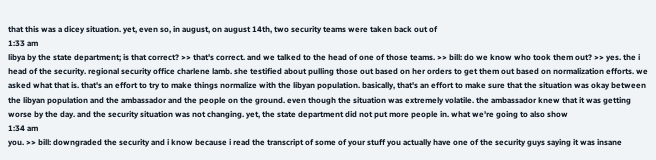that this was a dicey situation. yet, even so, in august, on august 14th, two security teams were taken back out of
1:33 am
libya by the state department; is that correct? >> that's correct. and we talked to the head of one of those teams. >> bill: do we know who took them out? >> yes. the i head of the security. regional security office charlene lamb. she testified about pulling those out based on her orders to get them out based on normalization efforts. we asked what that is. that's an effort to try to make things normalize with the libyan population. basically, that's an effort to make sure that the situation was okay between the libyan population and the ambassador and the people on the ground. even though the situation was extremely volatile. the ambassador knew that it was getting worse by the day. and the security situation was not changing. yet, the state department did not put more people in. what we're going to also show
1:34 am
you. >> bill: downgraded the security and i know because i read the transcript of some of your stuff you actually have one of the security guys saying it was insane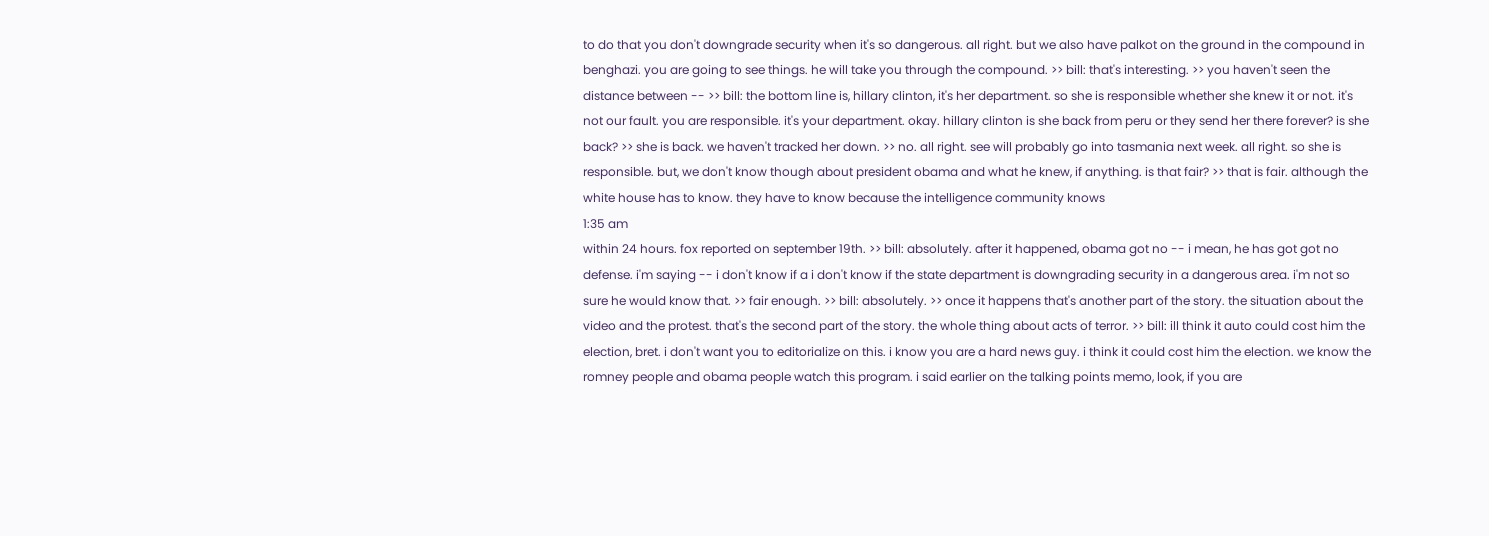to do that you don't downgrade security when it's so dangerous. all right. but we also have palkot on the ground in the compound in benghazi. you are going to see things. he will take you through the compound. >> bill: that's interesting. >> you haven't seen the distance between -- >> bill: the bottom line is, hillary clinton, it's her department. so she is responsible whether she knew it or not. it's not our fault. you are responsible. it's your department. okay. hillary clinton is she back from peru or they send her there forever? is she back? >> she is back. we haven't tracked her down. >> no. all right. see will probably go into tasmania next week. all right. so she is responsible. but, we don't know though about president obama and what he knew, if anything. is that fair? >> that is fair. although the white house has to know. they have to know because the intelligence community knows
1:35 am
within 24 hours. fox reported on september 19th. >> bill: absolutely. after it happened, obama got no -- i mean, he has got got no defense. i'm saying -- i don't know if a i don't know if the state department is downgrading security in a dangerous area. i'm not so sure he would know that. >> fair enough. >> bill: absolutely. >> once it happens that's another part of the story. the situation about the video and the protest. that's the second part of the story. the whole thing about acts of terror. >> bill: ill think it auto could cost him the election, bret. i don't want you to editorialize on this. i know you are a hard news guy. i think it could cost him the election. we know the romney people and obama people watch this program. i said earlier on the talking points memo, look, if you are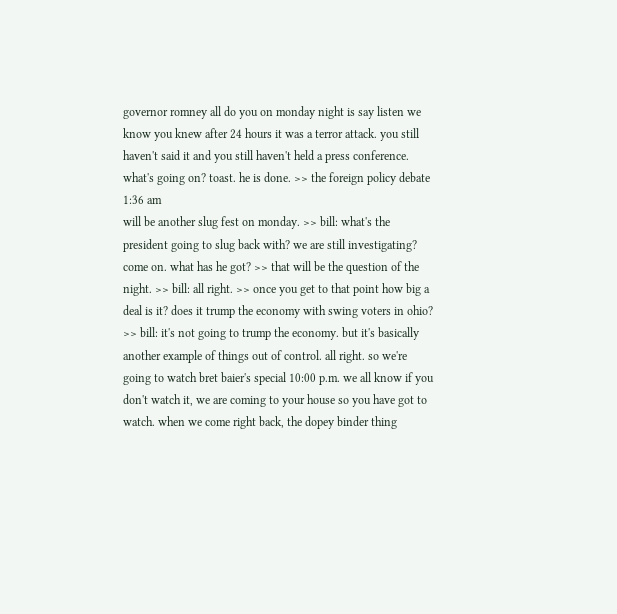governor romney all do you on monday night is say listen we know you knew after 24 hours it was a terror attack. you still haven't said it and you still haven't held a press conference. what's going on? toast. he is done. >> the foreign policy debate
1:36 am
will be another slug fest on monday. >> bill: what's the president going to slug back with? we are still investigating? come on. what has he got? >> that will be the question of the night. >> bill: all right. >> once you get to that point how big a deal is it? does it trump the economy with swing voters in ohio? >> bill: it's not going to trump the economy. but it's basically another example of things out of control. all right. so we're going to watch bret baier's special 10:00 p.m. we all know if you don't watch it, we are coming to your house so you have got to watch. when we come right back, the dopey binder thing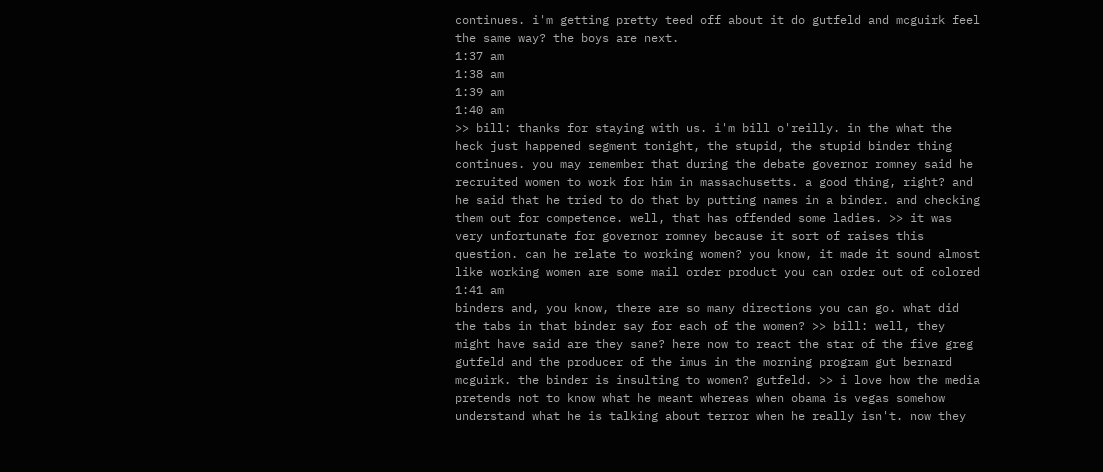continues. i'm getting pretty teed off about it do gutfeld and mcguirk feel the same way? the boys are next.
1:37 am
1:38 am
1:39 am
1:40 am
>> bill: thanks for staying with us. i'm bill o'reilly. in the what the heck just happened segment tonight, the stupid, the stupid binder thing continues. you may remember that during the debate governor romney said he recruited women to work for him in massachusetts. a good thing, right? and he said that he tried to do that by putting names in a binder. and checking them out for competence. well, that has offended some ladies. >> it was very unfortunate for governor romney because it sort of raises this question. can he relate to working women? you know, it made it sound almost like working women are some mail order product you can order out of colored
1:41 am
binders and, you know, there are so many directions you can go. what did the tabs in that binder say for each of the women? >> bill: well, they might have said are they sane? here now to react the star of the five greg gutfeld and the producer of the imus in the morning program gut bernard mcguirk. the binder is insulting to women? gutfeld. >> i love how the media pretends not to know what he meant whereas when obama is vegas somehow understand what he is talking about terror when he really isn't. now they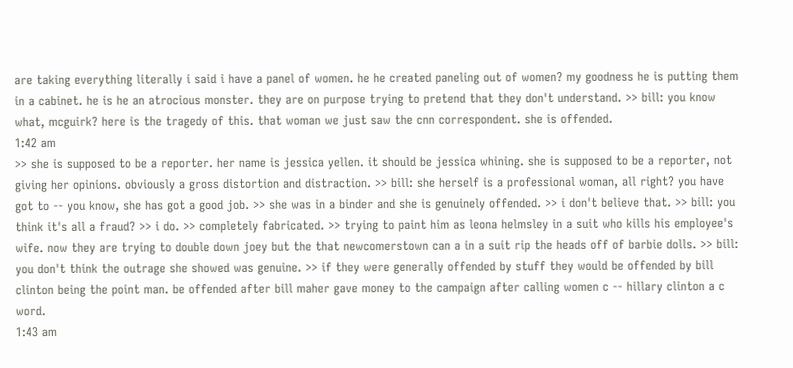are taking everything literally i said i have a panel of women. he he created paneling out of women? my goodness he is putting them in a cabinet. he is he an atrocious monster. they are on purpose trying to pretend that they don't understand. >> bill: you know what, mcguirk? here is the tragedy of this. that woman we just saw the cnn correspondent. she is offended.
1:42 am
>> she is supposed to be a reporter. her name is jessica yellen. it should be jessica whining. she is supposed to be a reporter, not giving her opinions. obviously a gross distortion and distraction. >> bill: she herself is a professional woman, all right? you have got to -- you know, she has got a good job. >> she was in a binder and she is genuinely offended. >> i don't believe that. >> bill: you think it's all a fraud? >> i do. >> completely fabricated. >> trying to paint him as leona helmsley in a suit who kills his employee's wife. now they are trying to double down joey but the that newcomerstown can a in a suit rip the heads off of barbie dolls. >> bill: you don't think the outrage she showed was genuine. >> if they were generally offended by stuff they would be offended by bill clinton being the point man. be offended after bill maher gave money to the campaign after calling women c -- hillary clinton a c word.
1:43 am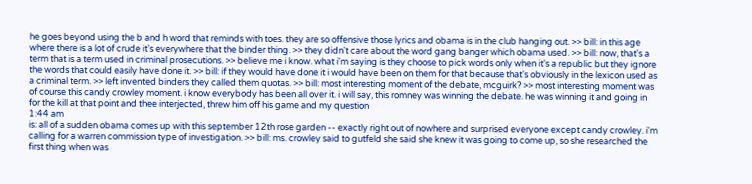he goes beyond using the b and h word that reminds with toes. they are so offensive those lyrics and obama is in the club hanging out. >> bill: in this age where there is a lot of crude it's everywhere that the binder thing. >> they didn't care about the word gang banger which obama used. >> bill: now, that's a term that is a term used in criminal prosecutions. >> believe me i know. what i'm saying is they choose to pick words only when it's a republic but they ignore the words that could easily have done it. >> bill: if they would have done it i would have been on them for that because that's obviously in the lexicon used as a criminal term. >> left invented binders they called them quotas. >> bill: most interesting moment of the debate, mcguirk? >> most interesting moment was of course this candy crowley moment. i know everybody has been all over it. i will say, this romney was winning the debate. he was winning it and going in for the kill at that point and thee interjected, threw him off his game and my question
1:44 am
is: all of a sudden obama comes up with this september 12th rose garden -- exactly right out of nowhere and surprised everyone except candy crowley. i'm calling for a warren commission type of investigation. >> bill: ms. crowley said to gutfeld she said she knew it was going to come up, so she researched the first thing when was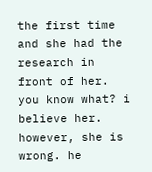the first time and she had the research in front of her. you know what? i believe her. however, she is wrong. he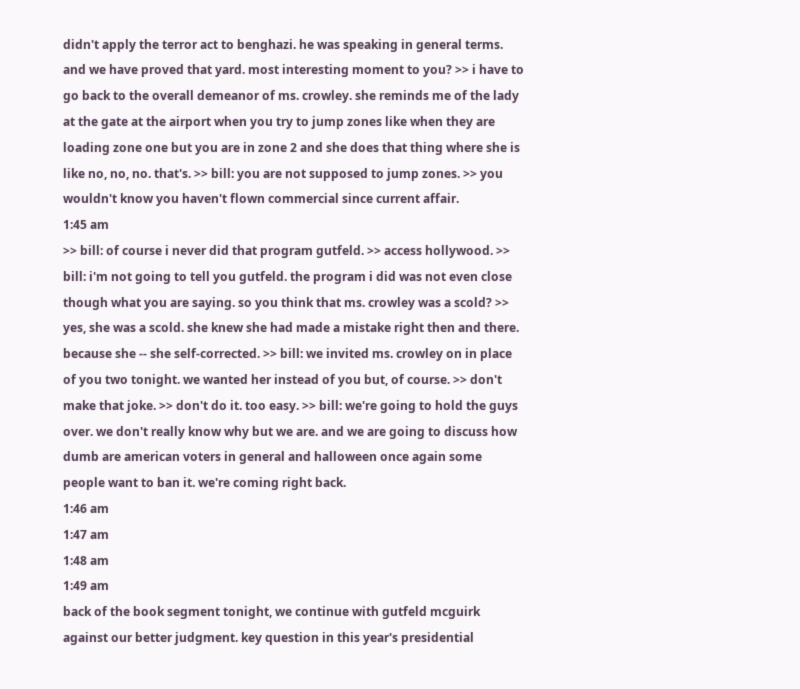didn't apply the terror act to benghazi. he was speaking in general terms. and we have proved that yard. most interesting moment to you? >> i have to go back to the overall demeanor of ms. crowley. she reminds me of the lady at the gate at the airport when you try to jump zones like when they are loading zone one but you are in zone 2 and she does that thing where she is like no, no, no. that's. >> bill: you are not supposed to jump zones. >> you wouldn't know you haven't flown commercial since current affair.
1:45 am
>> bill: of course i never did that program gutfeld. >> access hollywood. >> bill: i'm not going to tell you gutfeld. the program i did was not even close though what you are saying. so you think that ms. crowley was a scold? >> yes, she was a scold. she knew she had made a mistake right then and there. because she -- she self-corrected. >> bill: we invited ms. crowley on in place of you two tonight. we wanted her instead of you but, of course. >> don't make that joke. >> don't do it. too easy. >> bill: we're going to hold the guys over. we don't really know why but we are. and we are going to discuss how dumb are american voters in general and halloween once again some people want to ban it. we're coming right back.
1:46 am
1:47 am
1:48 am
1:49 am
back of the book segment tonight, we continue with gutfeld mcguirk against our better judgment. key question in this year's presidential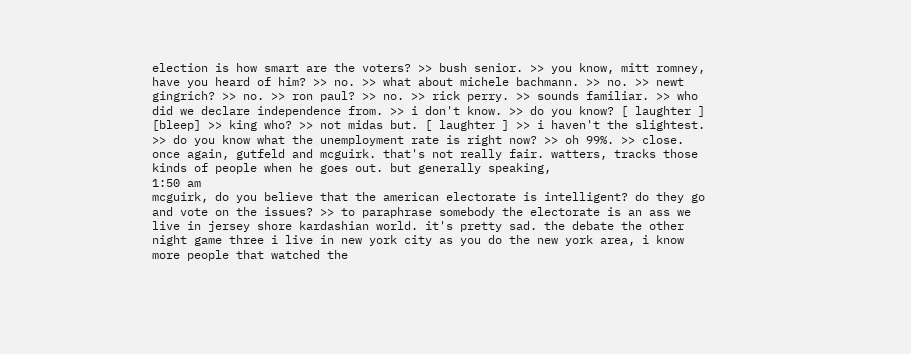election is how smart are the voters? >> bush senior. >> you know, mitt romney, have you heard of him? >> no. >> what about michele bachmann. >> no. >> newt gingrich? >> no. >> ron paul? >> no. >> rick perry. >> sounds familiar. >> who did we declare independence from. >> i don't know. >> do you know? [ laughter ] [bleep] >> king who? >> not midas but. [ laughter ] >> i haven't the slightest. >> do you know what the unemployment rate is right now? >> oh 99%. >> close. once again, gutfeld and mcguirk. that's not really fair. watters, tracks those kinds of people when he goes out. but generally speaking,
1:50 am
mcguirk, do you believe that the american electorate is intelligent? do they go and vote on the issues? >> to paraphrase somebody the electorate is an ass we live in jersey shore kardashian world. it's pretty sad. the debate the other night game three i live in new york city as you do the new york area, i know more people that watched the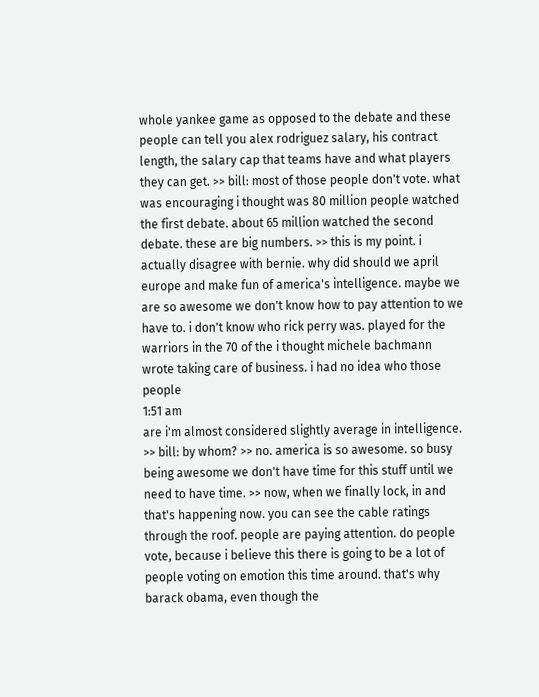whole yankee game as opposed to the debate and these people can tell you alex rodriguez salary, his contract length, the salary cap that teams have and what players they can get. >> bill: most of those people don't vote. what was encouraging i thought was 80 million people watched the first debate. about 65 million watched the second debate. these are big numbers. >> this is my point. i actually disagree with bernie. why did should we april europe and make fun of america's intelligence. maybe we are so awesome we don't know how to pay attention to we have to. i don't know who rick perry was. played for the warriors in the 70 of the i thought michele bachmann wrote taking care of business. i had no idea who those people
1:51 am
are i'm almost considered slightly average in intelligence. >> bill: by whom? >> no. america is so awesome. so busy being awesome we don't have time for this stuff until we need to have time. >> now, when we finally lock, in and that's happening now. you can see the cable ratings through the roof. people are paying attention. do people vote, because i believe this there is going to be a lot of people voting on emotion this time around. that's why barack obama, even though the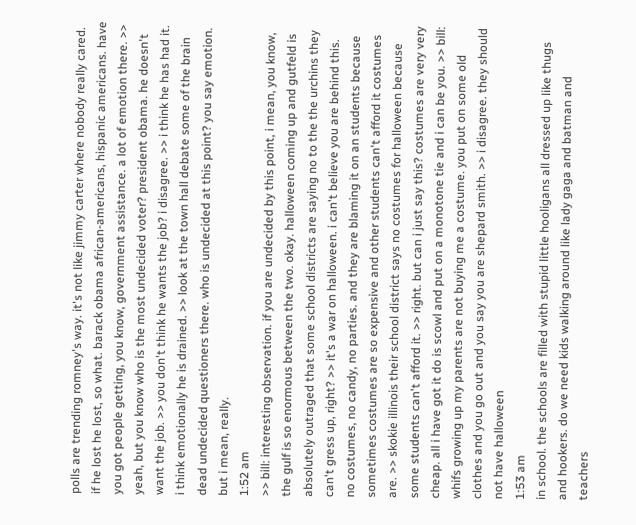polls are trending romney's way. it's not like jimmy carter where nobody really cared. if he lost he lost, so what. barack obama african-americans, hispanic americans. have you got people getting, you know, government assistance. a lot of emotion there. >> yeah, but you know who is the most undecided voter? president obama. he doesn't want the job. >> you don't think he wants the job? i disagree. >> i think he has had it. i think emotionally he is drained. >> look at the town hall debate some of the brain dead undecided questioners there. who is undecided at this point? you say emotion. but i mean, really.
1:52 am
>> bill: interesting observation. if you are undecided by this point, i mean, you know, the gulf is so enormous between the two. okay. halloween coming up and gutfeld is absolutely outraged that some school districts are saying no to the the urchins they can't gress up, right? >> it's a war on halloween. i can't believe you are behind this. no costumes, no candy, no parties. and they are blaming it on an students because sometimes costumes are so expensive and other students can't afford it costumes are. >> skokie illinois their school district says no costumes for halloween because some students can't afford it. >> right. but can i just say this? costumes are very very cheap. all i have got it do is scowl and put on a monotone tie and i can be you. >> bill: whifs growing up my parents are not buying me a costume. you put on some old clothes and you go out and you say you are shepard smith. >> i disagree. they should not have halloween
1:53 am
in school. the schools are filled with stupid little hooligans all dressed up like thugs and hookers. do we need kids walking around like lady gaga and batman and teachers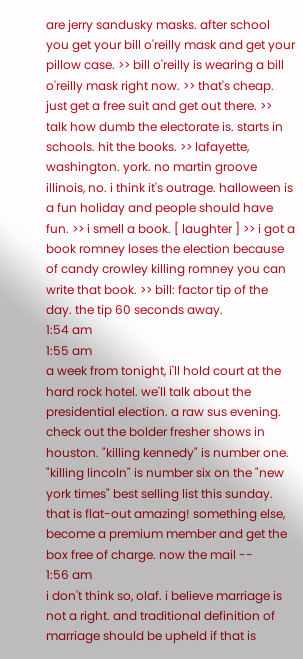are jerry sandusky masks. after school you get your bill o'reilly mask and get your pillow case. >> bill o'reilly is wearing a bill o'reilly mask right now. >> that's cheap. just get a free suit and get out there. >> talk how dumb the electorate is. starts in schools. hit the books. >> lafayette, washington. york. no martin groove illinois, no. i think it's outrage. halloween is a fun holiday and people should have fun. >> i smell a book. [ laughter ] >> i got a book romney loses the election because of candy crowley killing romney you can write that book. >> bill: factor tip of the day. the tip 60 seconds away.
1:54 am
1:55 am
a week from tonight, i'll hold court at the hard rock hotel. we'll talk about the presidential election. a raw sus evening. check out the bolder fresher shows in houston. "killing kennedy" is number one. "killing lincoln" is number six on the "new york times" best selling list this sunday. that is flat-out amazing! something else, become a premium member and get the box free of charge. now the mail --
1:56 am
i don't think so, olaf. i believe marriage is not a right. and traditional definition of marriage should be upheld if that is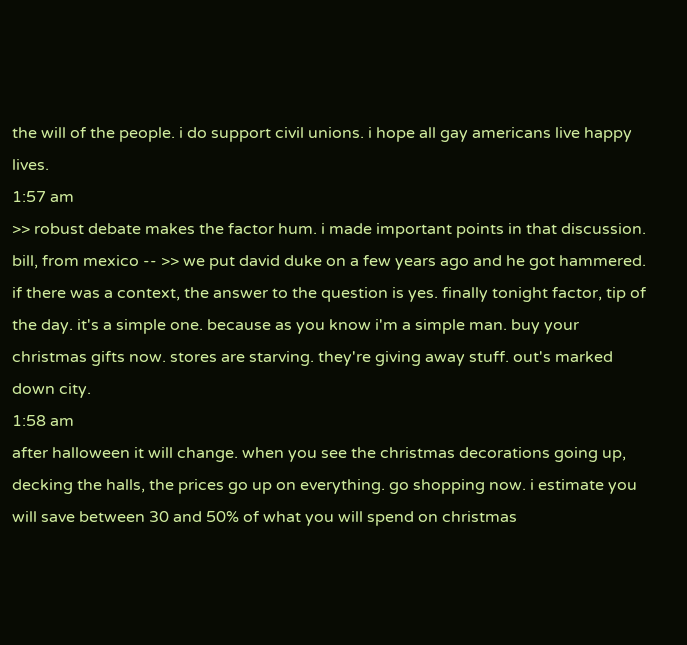the will of the people. i do support civil unions. i hope all gay americans live happy lives.
1:57 am
>> robust debate makes the factor hum. i made important points in that discussion. bill, from mexico -- >> we put david duke on a few years ago and he got hammered. if there was a context, the answer to the question is yes. finally tonight factor, tip of the day. it's a simple one. because as you know i'm a simple man. buy your christmas gifts now. stores are starving. they're giving away stuff. out's marked down city.
1:58 am
after halloween it will change. when you see the christmas decorations going up, decking the halls, the prices go up on everything. go shopping now. i estimate you will save between 30 and 50% of what you will spend on christmas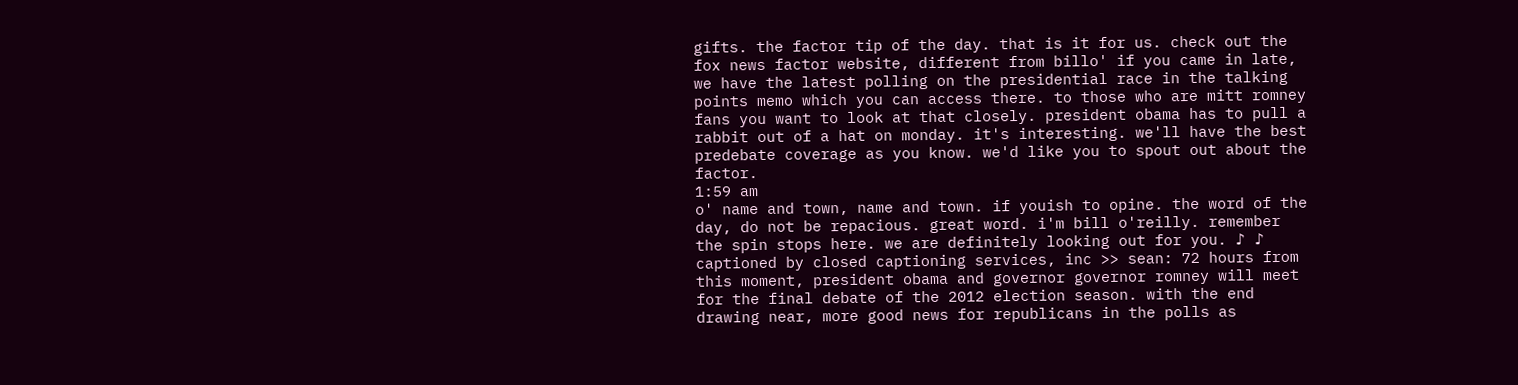gifts. the factor tip of the day. that is it for us. check out the fox news factor website, different from billo' if you came in late, we have the latest polling on the presidential race in the talking points memo which you can access there. to those who are mitt romney fans you want to look at that closely. president obama has to pull a rabbit out of a hat on monday. it's interesting. we'll have the best predebate coverage as you know. we'd like you to spout out about the factor.
1:59 am
o' name and town, name and town. if youish to opine. the word of the day, do not be repacious. great word. i'm bill o'reilly. remember the spin stops here. we are definitely looking out for you. ♪ ♪ captioned by closed captioning services, inc >> sean: 72 hours from this moment, president obama and governor governor romney will meet for the final debate of the 2012 election season. with the end drawing near, more good news for republicans in the polls as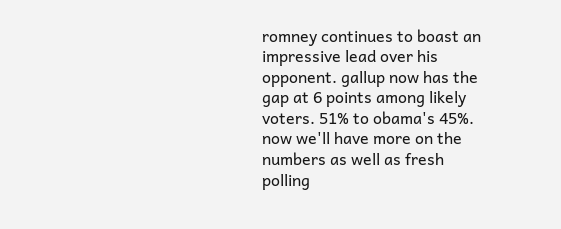romney continues to boast an impressive lead over his opponent. gallup now has the gap at 6 points among likely voters. 51% to obama's 45%. now we'll have more on the numbers as well as fresh polling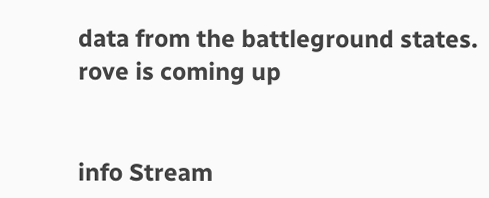data from the battleground states. rove is coming up


info Stream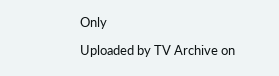Only

Uploaded by TV Archive on